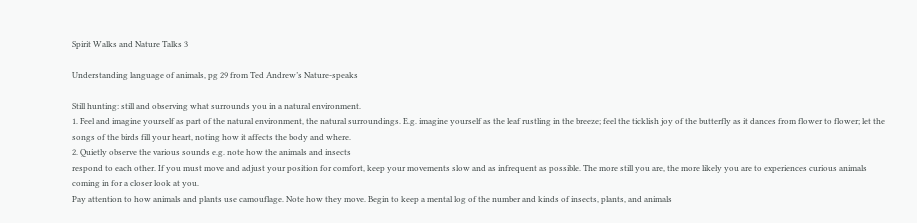Spirit Walks and Nature Talks 3

Understanding language of animals, pg 29 from Ted Andrew’s Nature-speaks

Still hunting: still and observing what surrounds you in a natural environment.
1. Feel and imagine yourself as part of the natural environment, the natural surroundings. E.g. imagine yourself as the leaf rustling in the breeze; feel the ticklish joy of the butterfly as it dances from flower to flower; let the songs of the birds fill your heart, noting how it affects the body and where.
2. Quietly observe the various sounds e.g. note how the animals and insects
respond to each other. If you must move and adjust your position for comfort, keep your movements slow and as infrequent as possible. The more still you are, the more likely you are to experiences curious animals coming in for a closer look at you.
Pay attention to how animals and plants use camouflage. Note how they move. Begin to keep a mental log of the number and kinds of insects, plants, and animals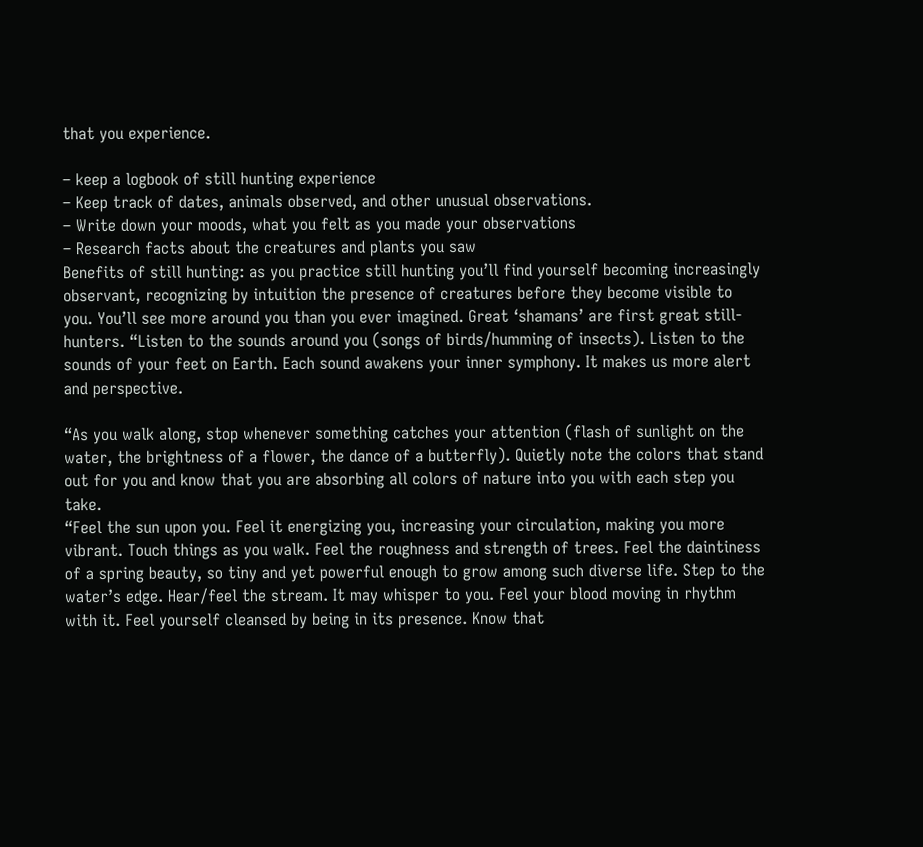that you experience.

– keep a logbook of still hunting experience
– Keep track of dates, animals observed, and other unusual observations.
– Write down your moods, what you felt as you made your observations
– Research facts about the creatures and plants you saw
Benefits of still hunting: as you practice still hunting you’ll find yourself becoming increasingly observant, recognizing by intuition the presence of creatures before they become visible to you. You’ll see more around you than you ever imagined. Great ‘shamans’ are first great still-hunters. “Listen to the sounds around you (songs of birds/humming of insects). Listen to the sounds of your feet on Earth. Each sound awakens your inner symphony. It makes us more alert and perspective.

“As you walk along, stop whenever something catches your attention (flash of sunlight on the water, the brightness of a flower, the dance of a butterfly). Quietly note the colors that stand out for you and know that you are absorbing all colors of nature into you with each step you take.
“Feel the sun upon you. Feel it energizing you, increasing your circulation, making you more vibrant. Touch things as you walk. Feel the roughness and strength of trees. Feel the daintiness of a spring beauty, so tiny and yet powerful enough to grow among such diverse life. Step to the water’s edge. Hear/feel the stream. It may whisper to you. Feel your blood moving in rhythm with it. Feel yourself cleansed by being in its presence. Know that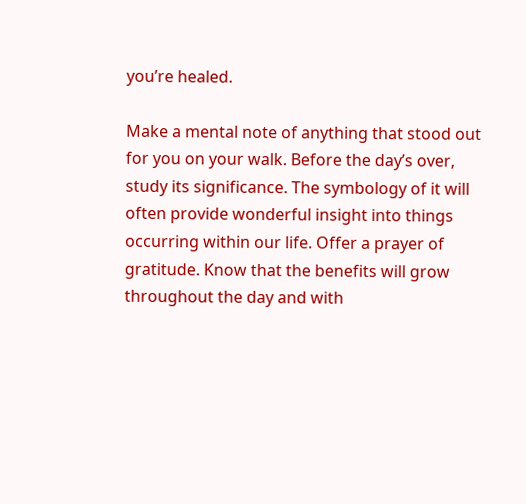you’re healed.

Make a mental note of anything that stood out for you on your walk. Before the day’s over, study its significance. The symbology of it will often provide wonderful insight into things
occurring within our life. Offer a prayer of gratitude. Know that the benefits will grow
throughout the day and with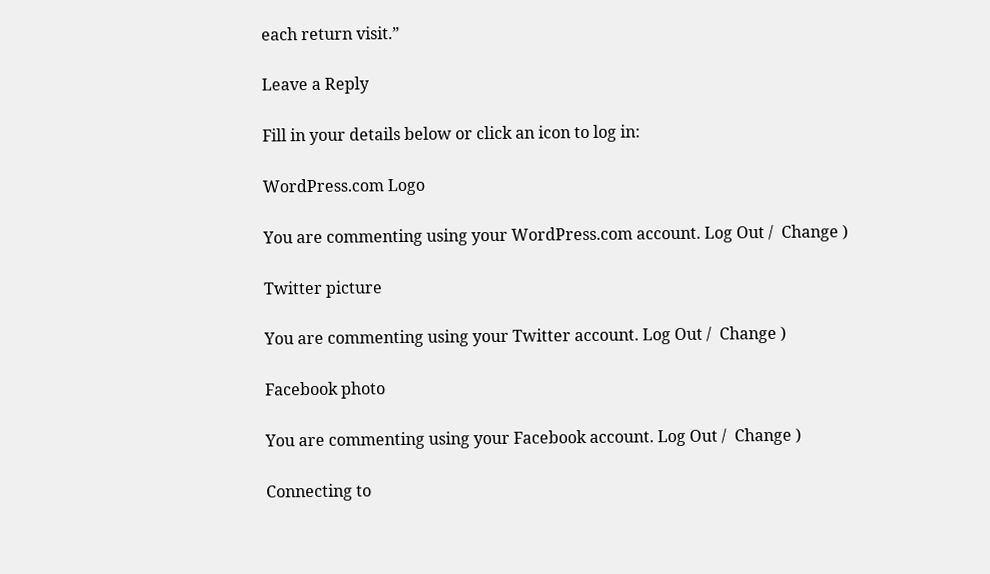each return visit.”

Leave a Reply

Fill in your details below or click an icon to log in:

WordPress.com Logo

You are commenting using your WordPress.com account. Log Out /  Change )

Twitter picture

You are commenting using your Twitter account. Log Out /  Change )

Facebook photo

You are commenting using your Facebook account. Log Out /  Change )

Connecting to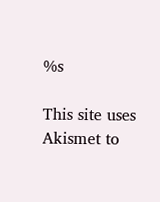%s

This site uses Akismet to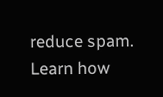reduce spam. Learn how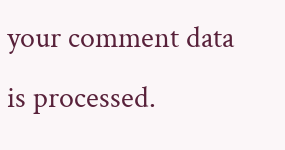your comment data is processed.